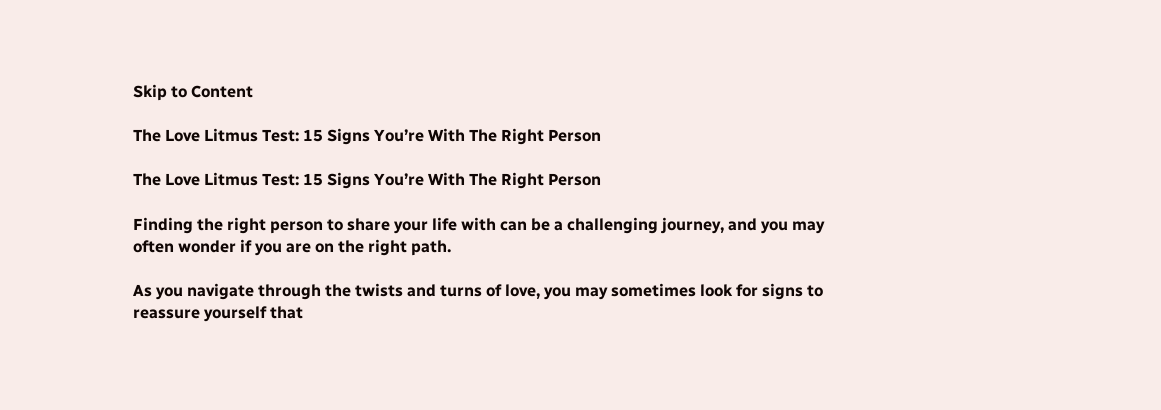Skip to Content

The Love Litmus Test: 15 Signs You’re With The Right Person

The Love Litmus Test: 15 Signs You’re With The Right Person

Finding the right person to share your life with can be a challenging journey, and you may often wonder if you are on the right path.

As you navigate through the twists and turns of love, you may sometimes look for signs to reassure yourself that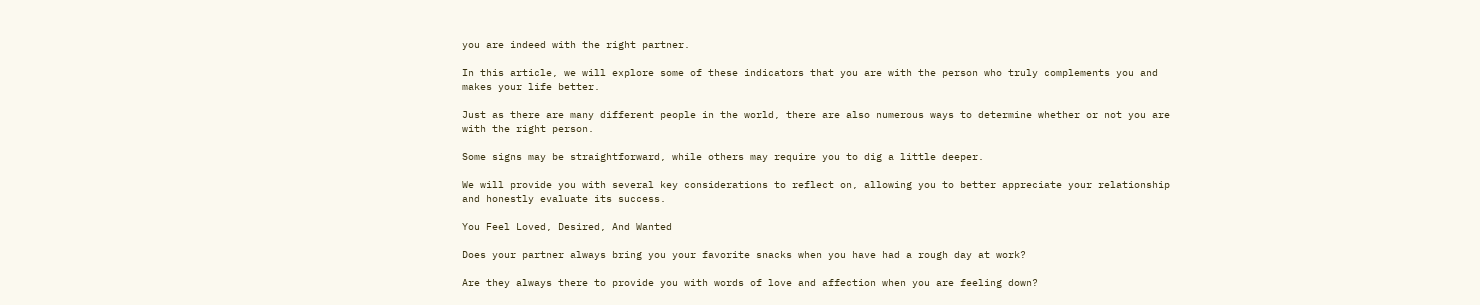you are indeed with the right partner.

In this article, we will explore some of these indicators that you are with the person who truly complements you and makes your life better.

Just as there are many different people in the world, there are also numerous ways to determine whether or not you are with the right person.

Some signs may be straightforward, while others may require you to dig a little deeper.

We will provide you with several key considerations to reflect on, allowing you to better appreciate your relationship and honestly evaluate its success.

You Feel Loved, Desired, And Wanted

Does your partner always bring you your favorite snacks when you have had a rough day at work?

Are they always there to provide you with words of love and affection when you are feeling down?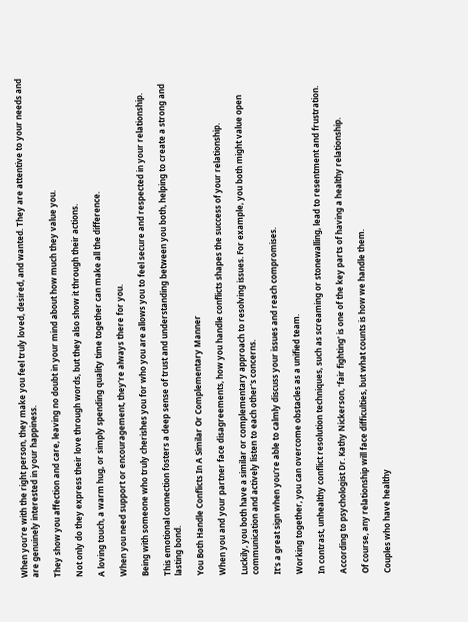When you're with the right person, they make you feel truly loved, desired, and wanted. They are attentive to your needs and are genuinely interested in your happiness.

They show you affection and care, leaving no doubt in your mind about how much they value you.

Not only do they express their love through words, but they also show it through their actions.

A loving touch, a warm hug, or simply spending quality time together can make all the difference.

When you need support or encouragement, they're always there for you.

Being with someone who truly cherishes you for who you are allows you to feel secure and respected in your relationship.

This emotional connection fosters a deep sense of trust and understanding between you both, helping to create a strong and lasting bond.

You Both Handle Conflicts In A Similar Or Complementary Manner

When you and your partner face disagreements, how you handle conflicts shapes the success of your relationship.

Luckily, you both have a similar or complementary approach to resolving issues. For example, you both might value open communication and actively listen to each other's concerns.

It's a great sign when you're able to calmly discuss your issues and reach compromises.

Working together, you can overcome obstacles as a unified team.

In contrast, unhealthy conflict resolution techniques, such as screaming or stonewalling, lead to resentment and frustration.

According to psychologist Dr. Kathy Nickerson, ‘fair fighting' is one of the key parts of having a healthy relationship.

Of course, any relationship will face difficulties, but what counts is how we handle them.

Couples who have healthy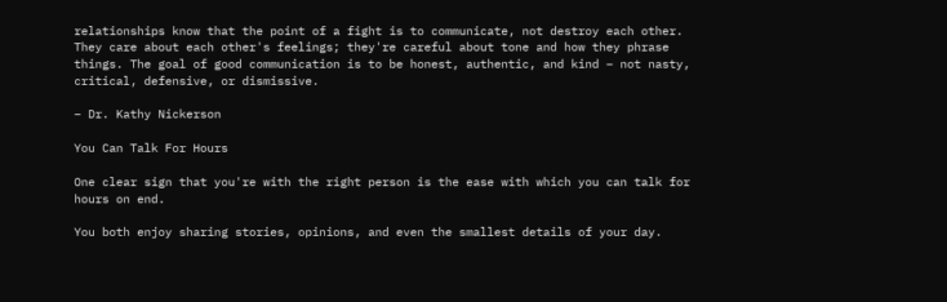relationships know that the point of a fight is to communicate, not destroy each other. They care about each other's feelings; they're careful about tone and how they phrase things. The goal of good communication is to be honest, authentic, and kind – not nasty, critical, defensive, or dismissive.

– Dr. Kathy Nickerson

You Can Talk For Hours

One clear sign that you're with the right person is the ease with which you can talk for hours on end.

You both enjoy sharing stories, opinions, and even the smallest details of your day.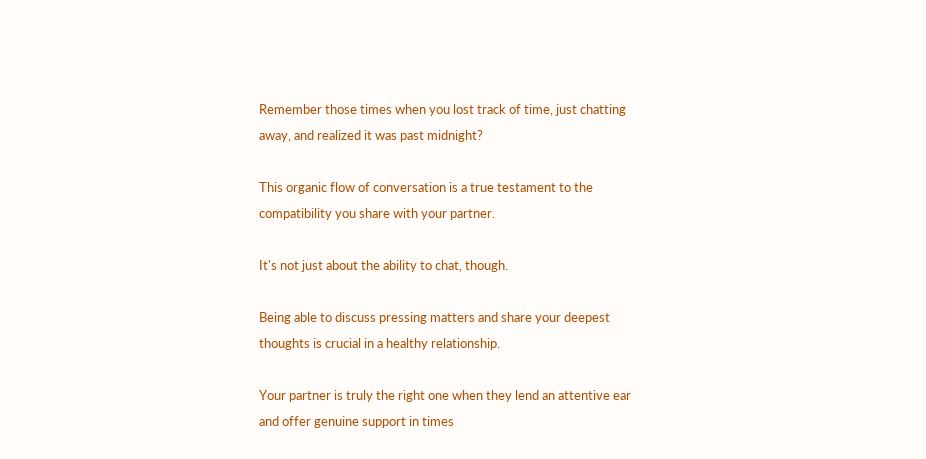Remember those times when you lost track of time, just chatting away, and realized it was past midnight?

This organic flow of conversation is a true testament to the compatibility you share with your partner.

It's not just about the ability to chat, though.

Being able to discuss pressing matters and share your deepest thoughts is crucial in a healthy relationship.

Your partner is truly the right one when they lend an attentive ear and offer genuine support in times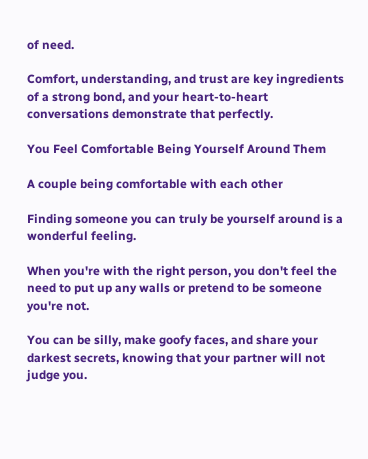of need.

Comfort, understanding, and trust are key ingredients of a strong bond, and your heart-to-heart conversations demonstrate that perfectly.

You Feel Comfortable Being Yourself Around Them

A couple being comfortable with each other

Finding someone you can truly be yourself around is a wonderful feeling.

When you're with the right person, you don't feel the need to put up any walls or pretend to be someone you're not.

You can be silly, make goofy faces, and share your darkest secrets, knowing that your partner will not judge you.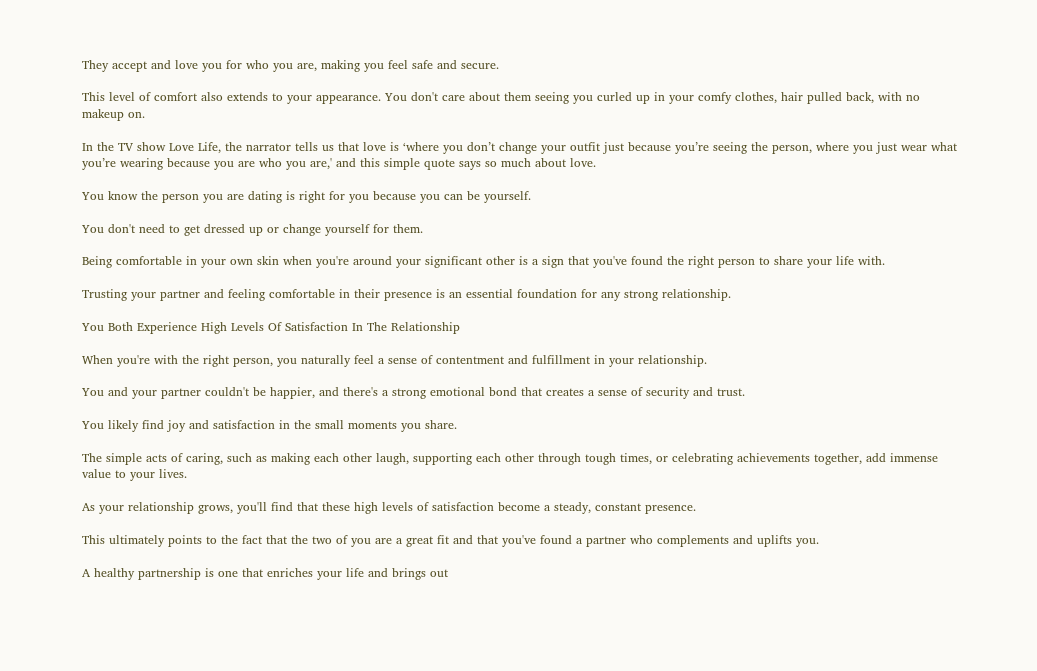They accept and love you for who you are, making you feel safe and secure.

This level of comfort also extends to your appearance. You don't care about them seeing you curled up in your comfy clothes, hair pulled back, with no makeup on.

In the TV show Love Life, the narrator tells us that love is ‘where you don’t change your outfit just because you’re seeing the person, where you just wear what you’re wearing because you are who you are,' and this simple quote says so much about love.

You know the person you are dating is right for you because you can be yourself.

You don't need to get dressed up or change yourself for them.

Being comfortable in your own skin when you're around your significant other is a sign that you've found the right person to share your life with.

Trusting your partner and feeling comfortable in their presence is an essential foundation for any strong relationship.

You Both Experience High Levels Of Satisfaction In The Relationship

When you're with the right person, you naturally feel a sense of contentment and fulfillment in your relationship.

You and your partner couldn't be happier, and there's a strong emotional bond that creates a sense of security and trust.

You likely find joy and satisfaction in the small moments you share.

The simple acts of caring, such as making each other laugh, supporting each other through tough times, or celebrating achievements together, add immense value to your lives.

As your relationship grows, you'll find that these high levels of satisfaction become a steady, constant presence.

This ultimately points to the fact that the two of you are a great fit and that you've found a partner who complements and uplifts you.

A healthy partnership is one that enriches your life and brings out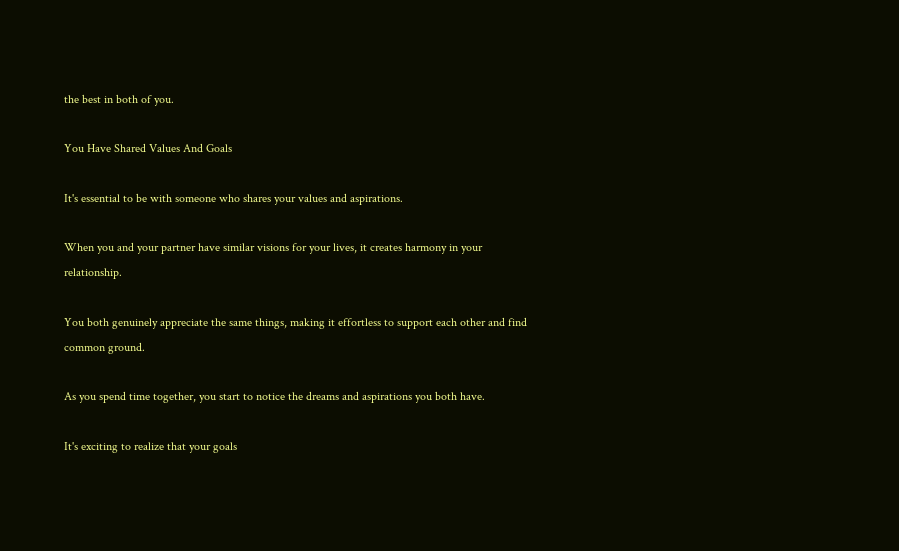the best in both of you.

You Have Shared Values And Goals

It's essential to be with someone who shares your values and aspirations.

When you and your partner have similar visions for your lives, it creates harmony in your relationship.

You both genuinely appreciate the same things, making it effortless to support each other and find common ground.

As you spend time together, you start to notice the dreams and aspirations you both have.

It's exciting to realize that your goals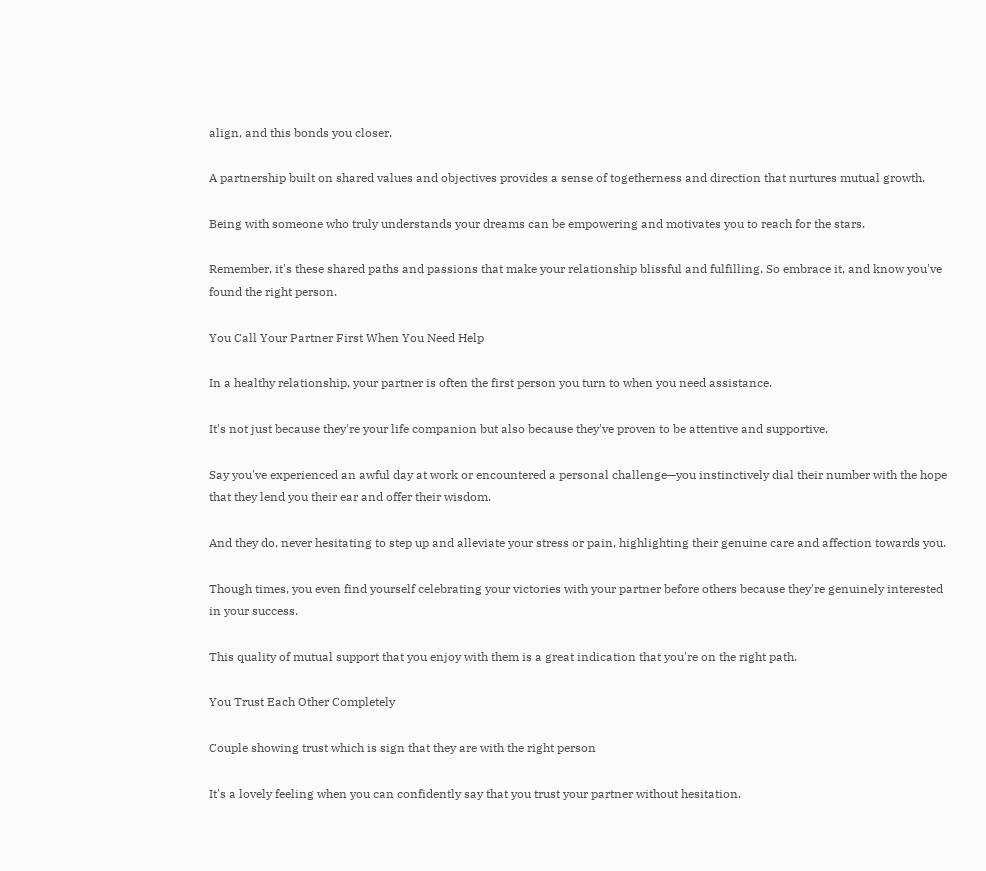align, and this bonds you closer.

A partnership built on shared values and objectives provides a sense of togetherness and direction that nurtures mutual growth.

Being with someone who truly understands your dreams can be empowering and motivates you to reach for the stars.

Remember, it's these shared paths and passions that make your relationship blissful and fulfilling. So embrace it, and know you've found the right person.

You Call Your Partner First When You Need Help

In a healthy relationship, your partner is often the first person you turn to when you need assistance.

It's not just because they're your life companion but also because they've proven to be attentive and supportive.

Say you've experienced an awful day at work or encountered a personal challenge—you instinctively dial their number with the hope that they lend you their ear and offer their wisdom.

And they do, never hesitating to step up and alleviate your stress or pain, highlighting their genuine care and affection towards you.

Though times, you even find yourself celebrating your victories with your partner before others because they're genuinely interested in your success.

This quality of mutual support that you enjoy with them is a great indication that you're on the right path.

You Trust Each Other Completely

Couple showing trust which is sign that they are with the right person

It's a lovely feeling when you can confidently say that you trust your partner without hesitation.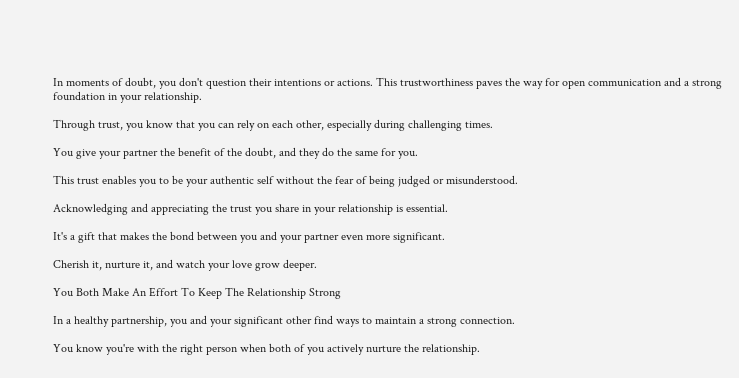In moments of doubt, you don't question their intentions or actions. This trustworthiness paves the way for open communication and a strong foundation in your relationship.

Through trust, you know that you can rely on each other, especially during challenging times.

You give your partner the benefit of the doubt, and they do the same for you.

This trust enables you to be your authentic self without the fear of being judged or misunderstood.

Acknowledging and appreciating the trust you share in your relationship is essential.

It's a gift that makes the bond between you and your partner even more significant.

Cherish it, nurture it, and watch your love grow deeper.

You Both Make An Effort To Keep The Relationship Strong

In a healthy partnership, you and your significant other find ways to maintain a strong connection.

You know you're with the right person when both of you actively nurture the relationship.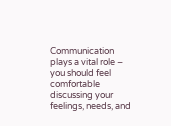Communication plays a vital role – you should feel comfortable discussing your feelings, needs, and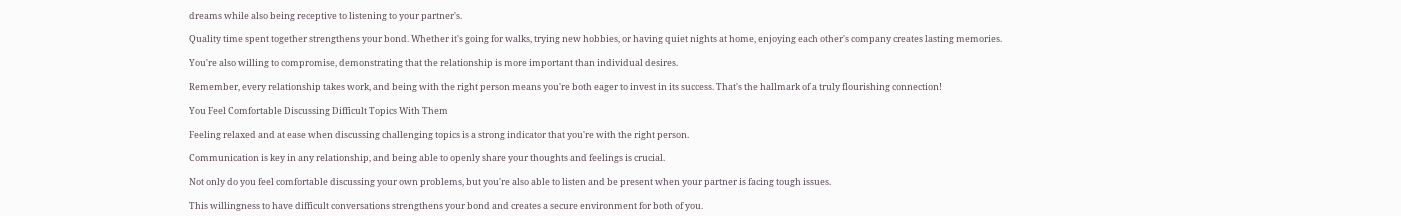dreams while also being receptive to listening to your partner's.

Quality time spent together strengthens your bond. Whether it's going for walks, trying new hobbies, or having quiet nights at home, enjoying each other's company creates lasting memories.

You're also willing to compromise, demonstrating that the relationship is more important than individual desires.

Remember, every relationship takes work, and being with the right person means you're both eager to invest in its success. That's the hallmark of a truly flourishing connection!

You Feel Comfortable Discussing Difficult Topics With Them

Feeling relaxed and at ease when discussing challenging topics is a strong indicator that you're with the right person.

Communication is key in any relationship, and being able to openly share your thoughts and feelings is crucial.

Not only do you feel comfortable discussing your own problems, but you're also able to listen and be present when your partner is facing tough issues.

This willingness to have difficult conversations strengthens your bond and creates a secure environment for both of you.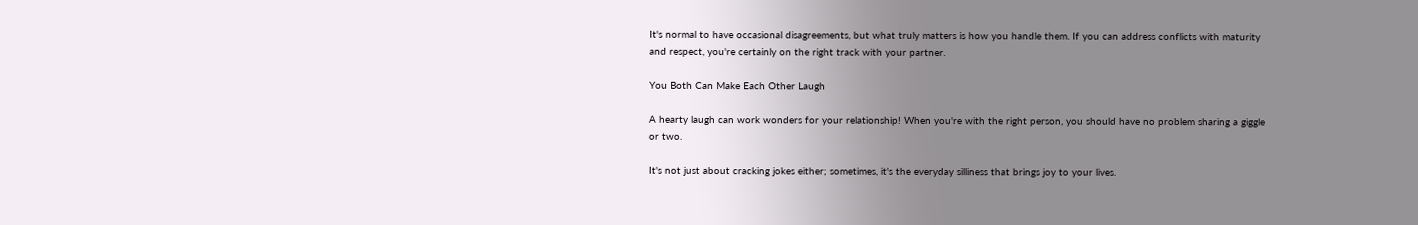It's normal to have occasional disagreements, but what truly matters is how you handle them. If you can address conflicts with maturity and respect, you're certainly on the right track with your partner.

You Both Can Make Each Other Laugh

A hearty laugh can work wonders for your relationship! When you're with the right person, you should have no problem sharing a giggle or two.

It's not just about cracking jokes either; sometimes, it's the everyday silliness that brings joy to your lives.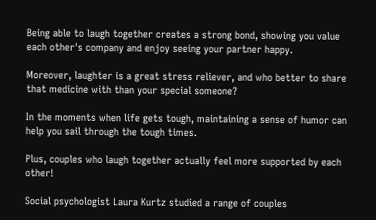Being able to laugh together creates a strong bond, showing you value each other's company and enjoy seeing your partner happy.

Moreover, laughter is a great stress reliever, and who better to share that medicine with than your special someone?

In the moments when life gets tough, maintaining a sense of humor can help you sail through the tough times.

Plus, couples who laugh together actually feel more supported by each other!

Social psychologist Laura Kurtz studied a range of couples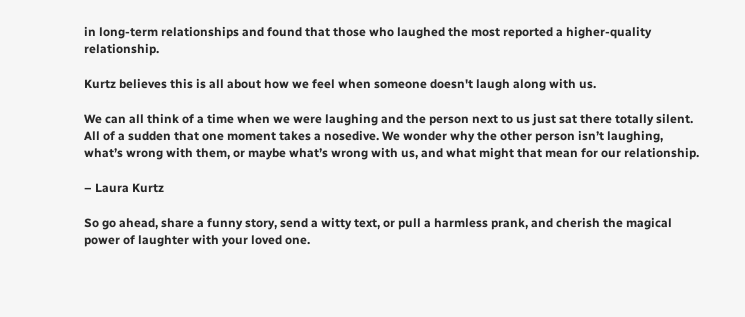in long-term relationships and found that those who laughed the most reported a higher-quality relationship.

Kurtz believes this is all about how we feel when someone doesn't laugh along with us.

We can all think of a time when we were laughing and the person next to us just sat there totally silent. All of a sudden that one moment takes a nosedive. We wonder why the other person isn’t laughing, what’s wrong with them, or maybe what’s wrong with us, and what might that mean for our relationship.

– Laura Kurtz

So go ahead, share a funny story, send a witty text, or pull a harmless prank, and cherish the magical power of laughter with your loved one.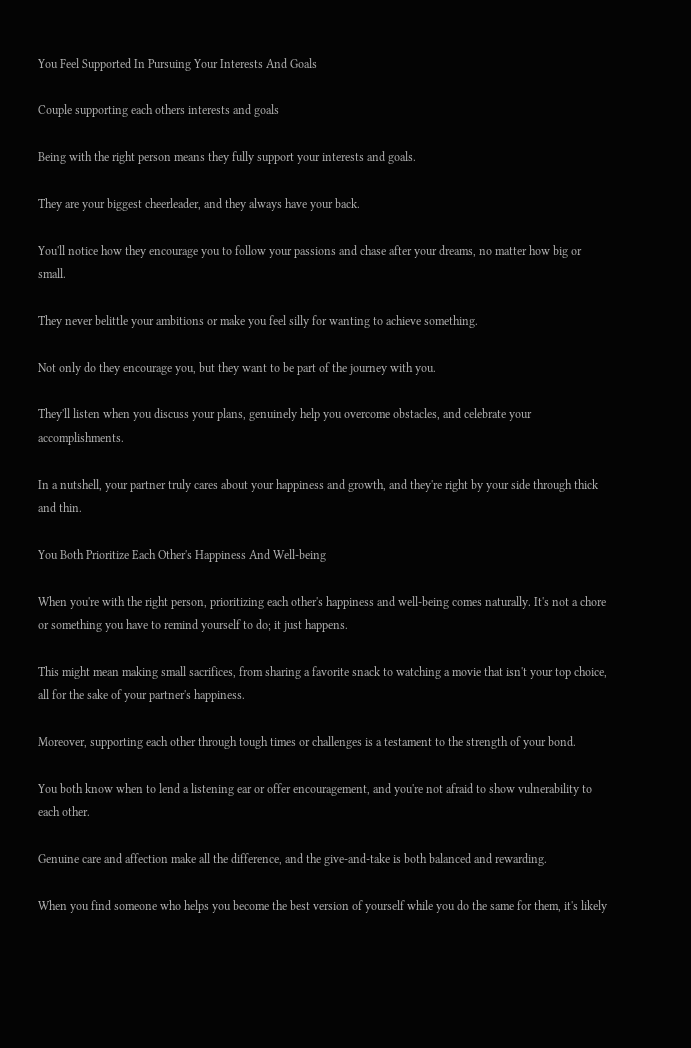You Feel Supported In Pursuing Your Interests And Goals

Couple supporting each others interests and goals

Being with the right person means they fully support your interests and goals.

They are your biggest cheerleader, and they always have your back.

You'll notice how they encourage you to follow your passions and chase after your dreams, no matter how big or small.

They never belittle your ambitions or make you feel silly for wanting to achieve something.

Not only do they encourage you, but they want to be part of the journey with you.

They'll listen when you discuss your plans, genuinely help you overcome obstacles, and celebrate your accomplishments.

In a nutshell, your partner truly cares about your happiness and growth, and they're right by your side through thick and thin.

You Both Prioritize Each Other's Happiness And Well-being

When you're with the right person, prioritizing each other's happiness and well-being comes naturally. It's not a chore or something you have to remind yourself to do; it just happens.

This might mean making small sacrifices, from sharing a favorite snack to watching a movie that isn't your top choice, all for the sake of your partner's happiness.

Moreover, supporting each other through tough times or challenges is a testament to the strength of your bond.

You both know when to lend a listening ear or offer encouragement, and you're not afraid to show vulnerability to each other.

Genuine care and affection make all the difference, and the give-and-take is both balanced and rewarding.

When you find someone who helps you become the best version of yourself while you do the same for them, it's likely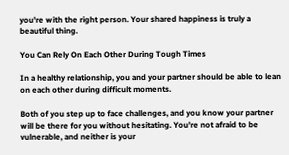you're with the right person. Your shared happiness is truly a beautiful thing.

You Can Rely On Each Other During Tough Times

In a healthy relationship, you and your partner should be able to lean on each other during difficult moments.

Both of you step up to face challenges, and you know your partner will be there for you without hesitating. You're not afraid to be vulnerable, and neither is your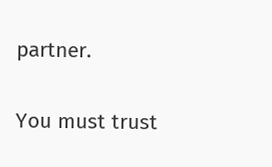partner.

You must trust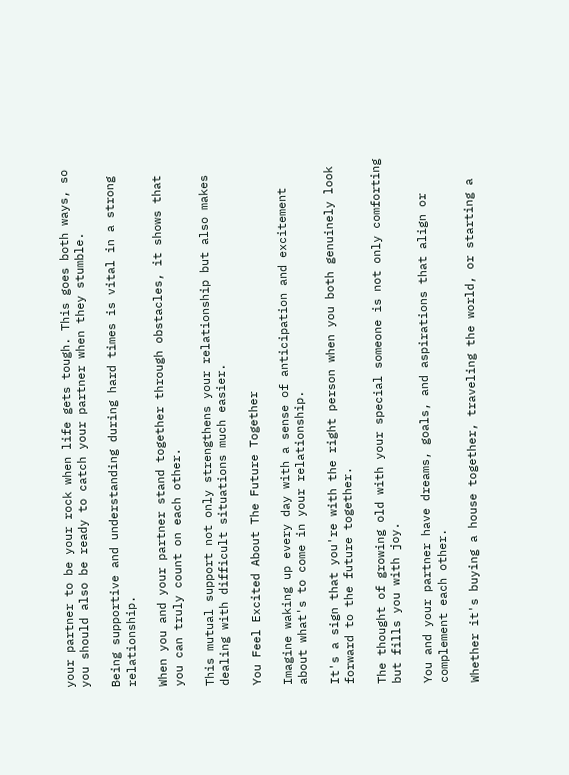your partner to be your rock when life gets tough. This goes both ways, so you should also be ready to catch your partner when they stumble.

Being supportive and understanding during hard times is vital in a strong relationship.

When you and your partner stand together through obstacles, it shows that you can truly count on each other.

This mutual support not only strengthens your relationship but also makes dealing with difficult situations much easier.

You Feel Excited About The Future Together

Imagine waking up every day with a sense of anticipation and excitement about what's to come in your relationship.

It's a sign that you're with the right person when you both genuinely look forward to the future together.

The thought of growing old with your special someone is not only comforting but fills you with joy.

You and your partner have dreams, goals, and aspirations that align or complement each other.

Whether it's buying a house together, traveling the world, or starting a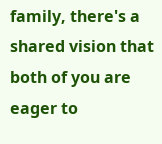family, there's a shared vision that both of you are eager to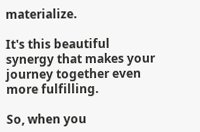materialize.

It's this beautiful synergy that makes your journey together even more fulfilling.

So, when you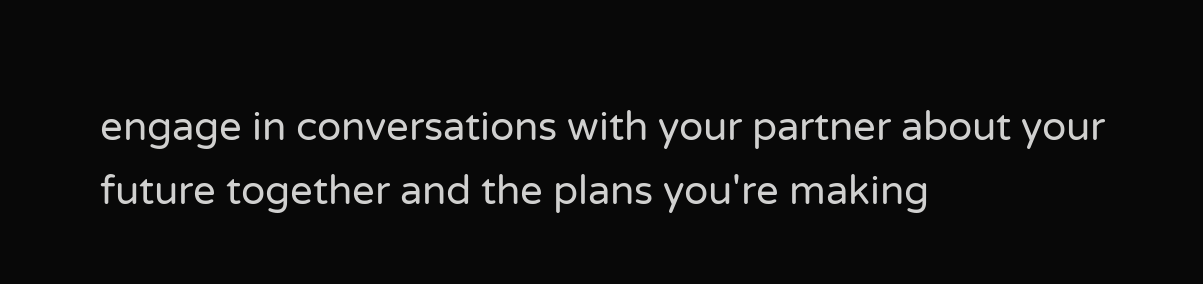engage in conversations with your partner about your future together and the plans you're making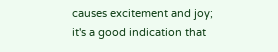causes excitement and joy; it's a good indication that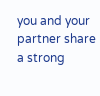you and your partner share a strong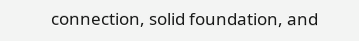connection, solid foundation, and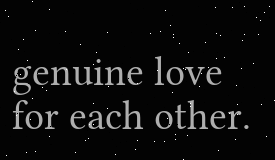genuine love for each other.